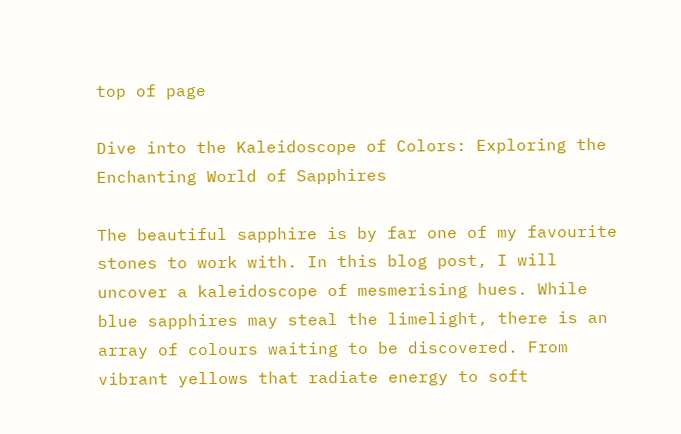top of page

Dive into the Kaleidoscope of Colors: Exploring the Enchanting World of Sapphires

The beautiful sapphire is by far one of my favourite stones to work with. In this blog post, I will uncover a kaleidoscope of mesmerising hues. While blue sapphires may steal the limelight, there is an array of colours waiting to be discovered. From vibrant yellows that radiate energy to soft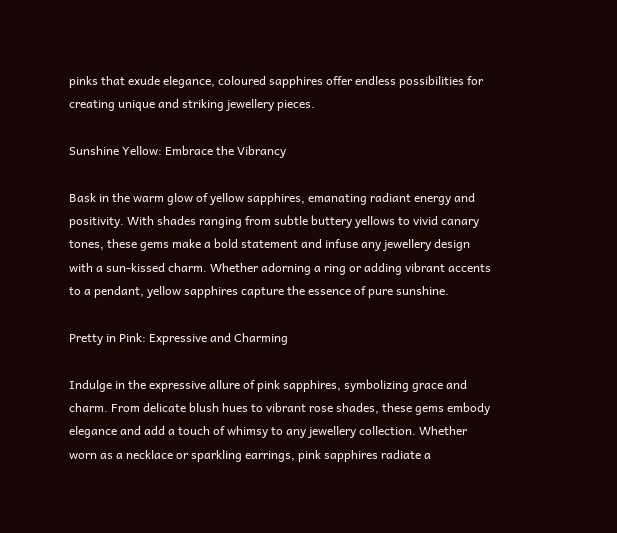pinks that exude elegance, coloured sapphires offer endless possibilities for creating unique and striking jewellery pieces.

Sunshine Yellow: Embrace the Vibrancy

Bask in the warm glow of yellow sapphires, emanating radiant energy and positivity. With shades ranging from subtle buttery yellows to vivid canary tones, these gems make a bold statement and infuse any jewellery design with a sun-kissed charm. Whether adorning a ring or adding vibrant accents to a pendant, yellow sapphires capture the essence of pure sunshine.

Pretty in Pink: Expressive and Charming

Indulge in the expressive allure of pink sapphires, symbolizing grace and charm. From delicate blush hues to vibrant rose shades, these gems embody elegance and add a touch of whimsy to any jewellery collection. Whether worn as a necklace or sparkling earrings, pink sapphires radiate a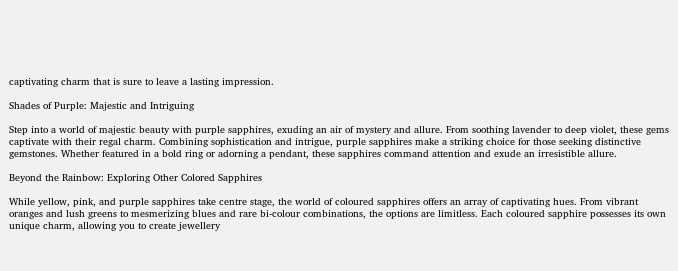captivating charm that is sure to leave a lasting impression.

Shades of Purple: Majestic and Intriguing

Step into a world of majestic beauty with purple sapphires, exuding an air of mystery and allure. From soothing lavender to deep violet, these gems captivate with their regal charm. Combining sophistication and intrigue, purple sapphires make a striking choice for those seeking distinctive gemstones. Whether featured in a bold ring or adorning a pendant, these sapphires command attention and exude an irresistible allure.

Beyond the Rainbow: Exploring Other Colored Sapphires

While yellow, pink, and purple sapphires take centre stage, the world of coloured sapphires offers an array of captivating hues. From vibrant oranges and lush greens to mesmerizing blues and rare bi-colour combinations, the options are limitless. Each coloured sapphire possesses its own unique charm, allowing you to create jewellery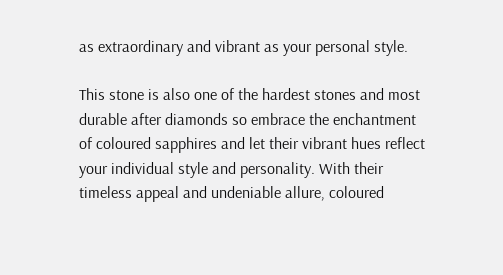as extraordinary and vibrant as your personal style.

This stone is also one of the hardest stones and most durable after diamonds so embrace the enchantment of coloured sapphires and let their vibrant hues reflect your individual style and personality. With their timeless appeal and undeniable allure, coloured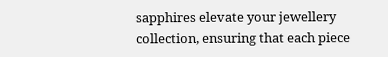sapphires elevate your jewellery collection, ensuring that each piece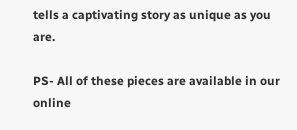tells a captivating story as unique as you are.

PS- All of these pieces are available in our online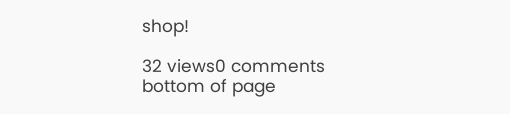shop!

32 views0 comments
bottom of page